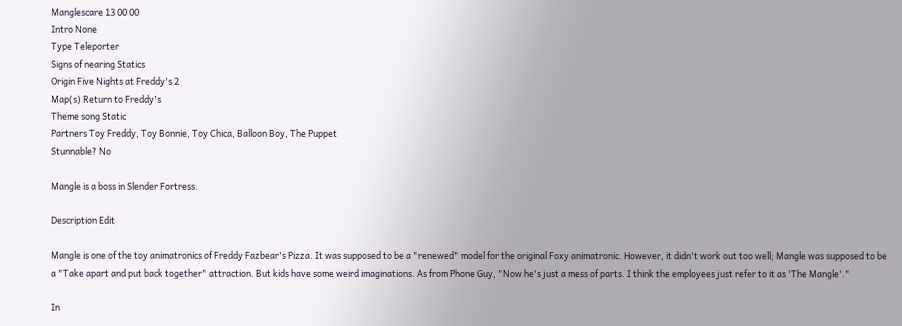Manglescare 13 00 00
Intro None
Type Teleporter
Signs of nearing Statics
Origin Five Nights at Freddy's 2
Map(s) Return to Freddy's
Theme song Static
Partners Toy Freddy, Toy Bonnie, Toy Chica, Balloon Boy, The Puppet
Stunnable? No

Mangle is a boss in Slender Fortress.

Description Edit

Mangle is one of the toy animatronics of Freddy Fazbear's Pizza. It was supposed to be a "renewed" model for the original Foxy animatronic. However, it didn't work out too well; Mangle was supposed to be a "Take apart and put back together" attraction. But kids have some weird imaginations. As from Phone Guy, "Now he's just a mess of parts. I think the employees just refer to it as 'The Mangle'."

In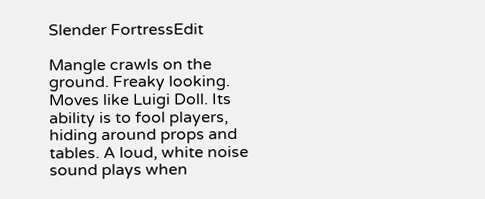Slender FortressEdit

Mangle crawls on the ground. Freaky looking. Moves like Luigi Doll. Its ability is to fool players, hiding around props and tables. A loud, white noise sound plays when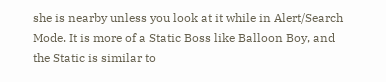she is nearby unless you look at it while in Alert/Search Mode. It is more of a Static Boss like Balloon Boy, and the Static is similar to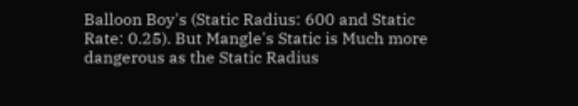Balloon Boy's (Static Radius: 600 and Static Rate: 0.25). But Mangle's Static is Much more dangerous as the Static Radius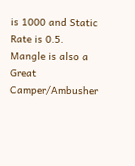is 1000 and Static Rate is 0.5. Mangle is also a Great Camper/Ambusher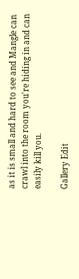as it is small and hard to see and Mangle can crawl into the room you're hiding in and can easily kill you.

Gallery Edit